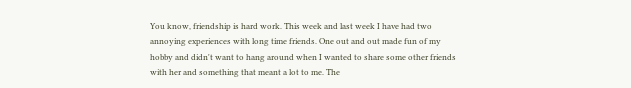You know, friendship is hard work. This week and last week I have had two annoying experiences with long time friends. One out and out made fun of my hobby and didn't want to hang around when I wanted to share some other friends with her and something that meant a lot to me. The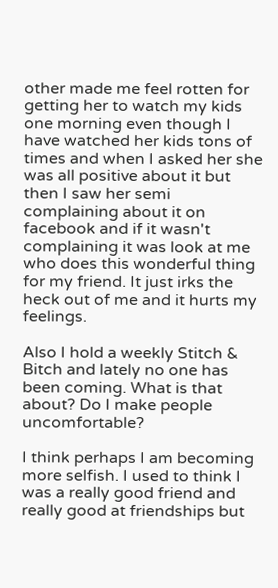other made me feel rotten for getting her to watch my kids one morning even though I have watched her kids tons of times and when I asked her she was all positive about it but then I saw her semi complaining about it on facebook and if it wasn't complaining it was look at me who does this wonderful thing for my friend. It just irks the heck out of me and it hurts my feelings.

Also I hold a weekly Stitch & Bitch and lately no one has been coming. What is that about? Do I make people uncomfortable?

I think perhaps I am becoming more selfish. I used to think I was a really good friend and really good at friendships but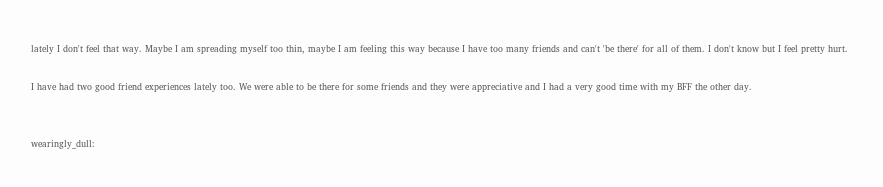lately I don't feel that way. Maybe I am spreading myself too thin, maybe I am feeling this way because I have too many friends and can't 'be there' for all of them. I don't know but I feel pretty hurt.

I have had two good friend experiences lately too. We were able to be there for some friends and they were appreciative and I had a very good time with my BFF the other day.


wearingly_dull: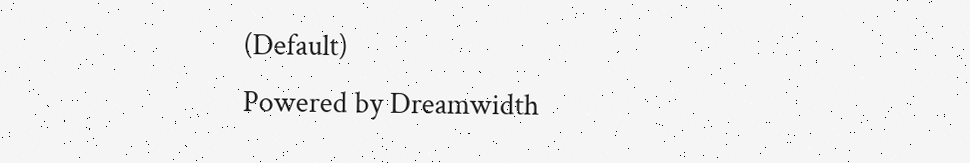(Default)
Powered by Dreamwidth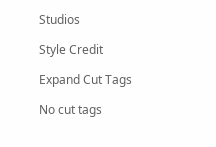Studios

Style Credit

Expand Cut Tags

No cut tags